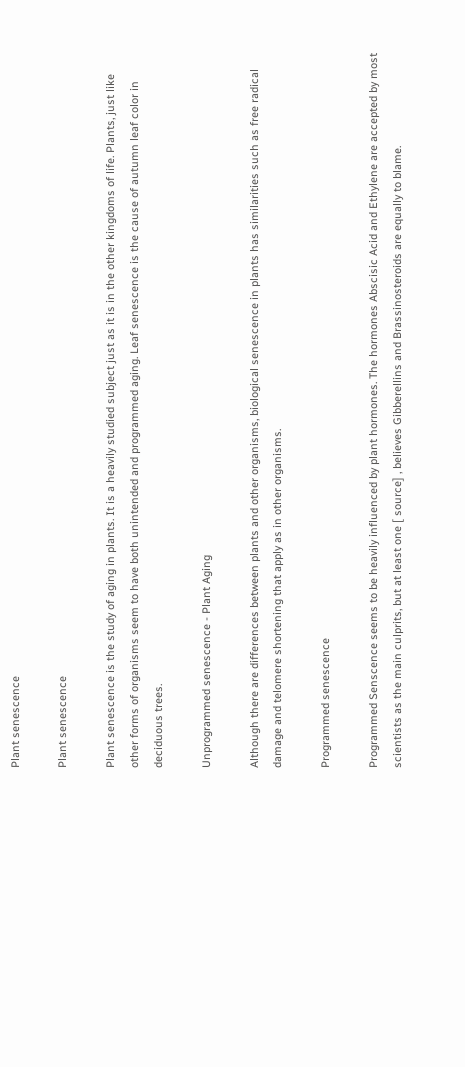Plant senescence

Plant senescence

Plant senescence is the study of aging in plants. It is a heavily studied subject just as it is in the other kingdoms of life. Plants, just like other forms of organisms seem to have both unintended and programmed aging. Leaf senescence is the cause of autumn leaf color in deciduous trees.

Unprogrammed senescence - Plant Aging

Although there are differences between plants and other organisms, biological senescence in plants has similarities such as free radical damage and telomere shortening that apply as in other organisms.

Programmed senescence

Programmed Senscence seems to be heavily influenced by plant hormones. The hormones Abscisic Acid and Ethylene are accepted by most scientists as the main culprits, but at least one [ source] , believes Gibberellins and Brassinosteroids are equally to blame.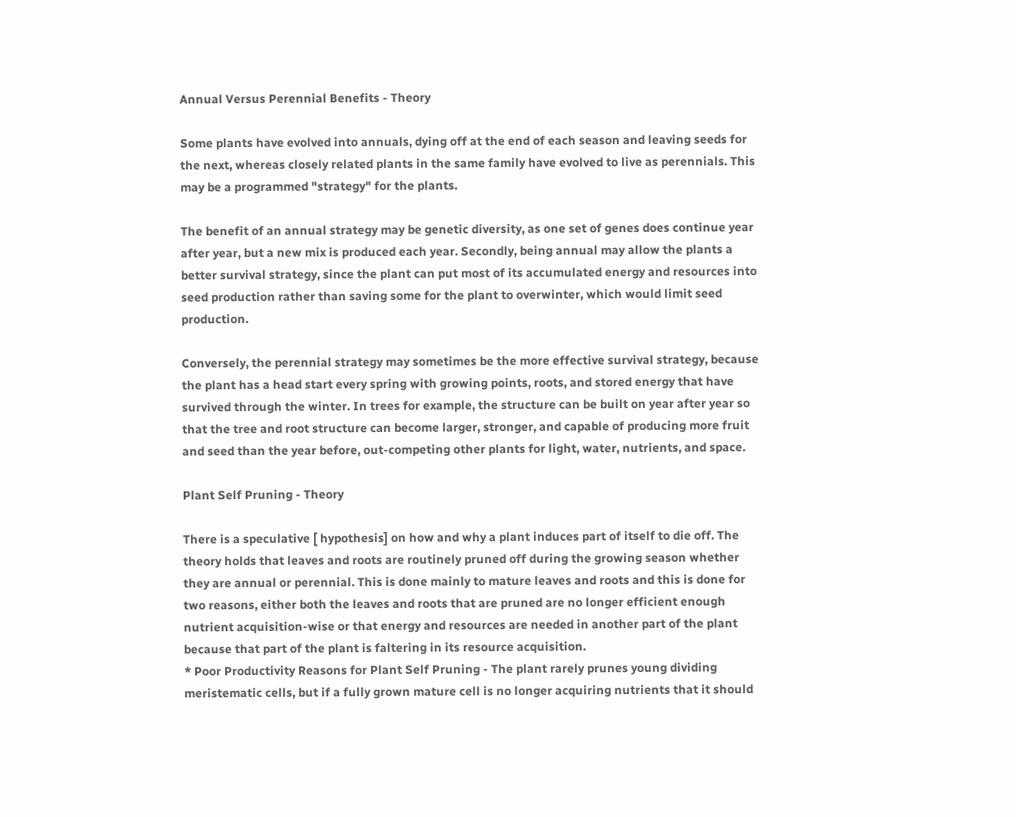Annual Versus Perennial Benefits - Theory

Some plants have evolved into annuals, dying off at the end of each season and leaving seeds for the next, whereas closely related plants in the same family have evolved to live as perennials. This may be a programmed "strategy" for the plants.

The benefit of an annual strategy may be genetic diversity, as one set of genes does continue year after year, but a new mix is produced each year. Secondly, being annual may allow the plants a better survival strategy, since the plant can put most of its accumulated energy and resources into seed production rather than saving some for the plant to overwinter, which would limit seed production.

Conversely, the perennial strategy may sometimes be the more effective survival strategy, because the plant has a head start every spring with growing points, roots, and stored energy that have survived through the winter. In trees for example, the structure can be built on year after year so that the tree and root structure can become larger, stronger, and capable of producing more fruit and seed than the year before, out-competing other plants for light, water, nutrients, and space.

Plant Self Pruning - Theory

There is a speculative [ hypothesis] on how and why a plant induces part of itself to die off. The theory holds that leaves and roots are routinely pruned off during the growing season whether they are annual or perennial. This is done mainly to mature leaves and roots and this is done for two reasons, either both the leaves and roots that are pruned are no longer efficient enough nutrient acquisition-wise or that energy and resources are needed in another part of the plant because that part of the plant is faltering in its resource acquisition.
* Poor Productivity Reasons for Plant Self Pruning - The plant rarely prunes young dividing meristematic cells, but if a fully grown mature cell is no longer acquiring nutrients that it should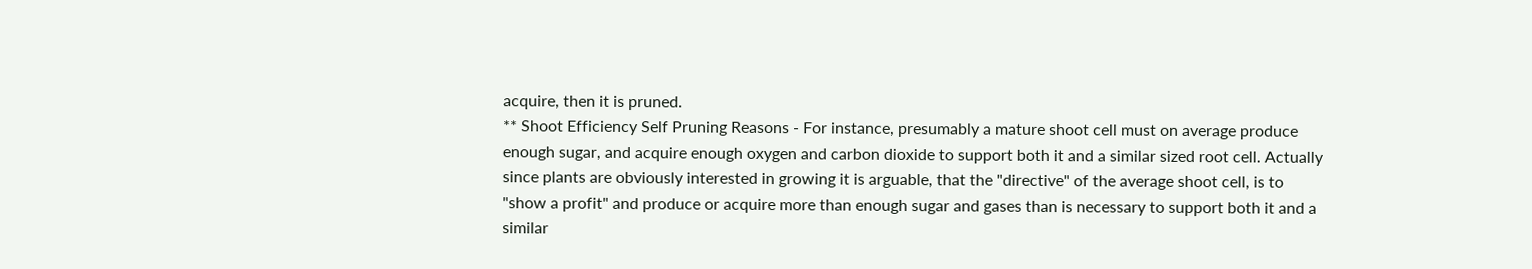acquire, then it is pruned.
** Shoot Efficiency Self Pruning Reasons - For instance, presumably a mature shoot cell must on average produce enough sugar, and acquire enough oxygen and carbon dioxide to support both it and a similar sized root cell. Actually since plants are obviously interested in growing it is arguable, that the "directive" of the average shoot cell, is to "show a profit" and produce or acquire more than enough sugar and gases than is necessary to support both it and a similar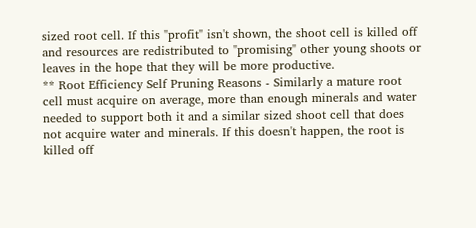sized root cell. If this "profit" isn't shown, the shoot cell is killed off and resources are redistributed to "promising" other young shoots or leaves in the hope that they will be more productive.
** Root Efficiency Self Pruning Reasons - Similarly a mature root cell must acquire on average, more than enough minerals and water needed to support both it and a similar sized shoot cell that does not acquire water and minerals. If this doesn't happen, the root is killed off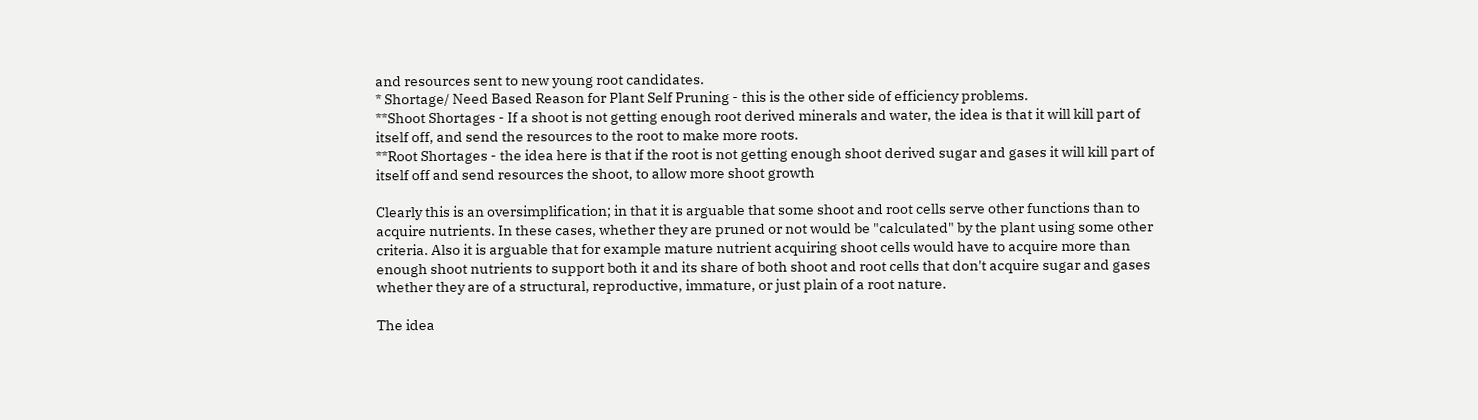and resources sent to new young root candidates.
* Shortage/ Need Based Reason for Plant Self Pruning - this is the other side of efficiency problems.
**Shoot Shortages - If a shoot is not getting enough root derived minerals and water, the idea is that it will kill part of itself off, and send the resources to the root to make more roots.
**Root Shortages - the idea here is that if the root is not getting enough shoot derived sugar and gases it will kill part of itself off and send resources the shoot, to allow more shoot growth

Clearly this is an oversimplification; in that it is arguable that some shoot and root cells serve other functions than to acquire nutrients. In these cases, whether they are pruned or not would be "calculated" by the plant using some other criteria. Also it is arguable that for example mature nutrient acquiring shoot cells would have to acquire more than enough shoot nutrients to support both it and its share of both shoot and root cells that don't acquire sugar and gases whether they are of a structural, reproductive, immature, or just plain of a root nature.

The idea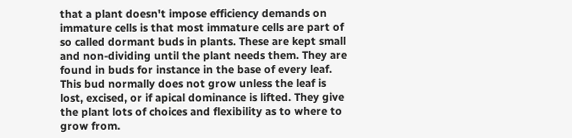that a plant doesn't impose efficiency demands on immature cells is that most immature cells are part of so called dormant buds in plants. These are kept small and non-dividing until the plant needs them. They are found in buds for instance in the base of every leaf. This bud normally does not grow unless the leaf is lost, excised, or if apical dominance is lifted. They give the plant lots of choices and flexibility as to where to grow from.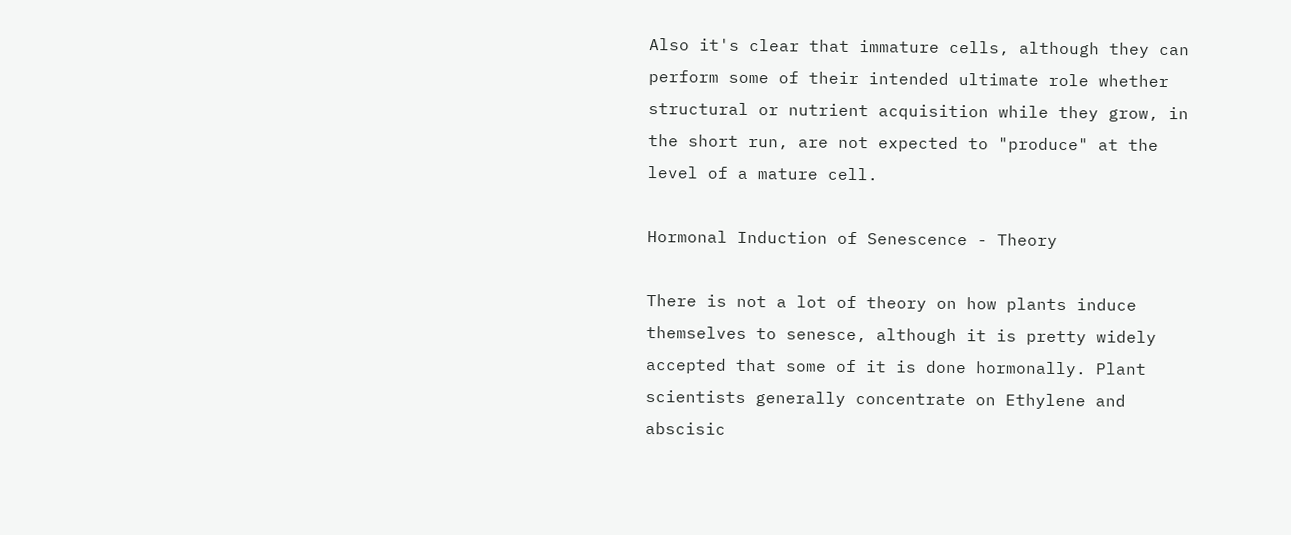Also it's clear that immature cells, although they can perform some of their intended ultimate role whether structural or nutrient acquisition while they grow, in the short run, are not expected to "produce" at the level of a mature cell.

Hormonal Induction of Senescence - Theory

There is not a lot of theory on how plants induce themselves to senesce, although it is pretty widely accepted that some of it is done hormonally. Plant scientists generally concentrate on Ethylene and abscisic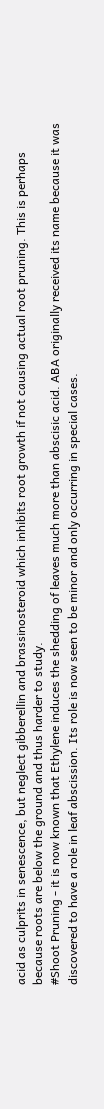acid as culprits in senescence, but neglect gibberellin and brassinosteroid which inhibits root growth if not causing actual root pruning. This is perhaps because roots are below the ground and thus harder to study.
#Shoot Pruning - it is now known that Ethylene induces the shedding of leaves much more than abscisic acid. ABA originally received its name because it was discovered to have a role in leaf abscission. Its role is now seen to be minor and only occurring in special cases.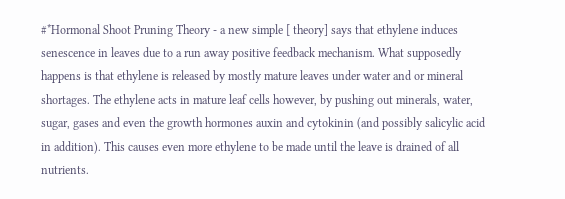#*Hormonal Shoot Pruning Theory - a new simple [ theory] says that ethylene induces senescence in leaves due to a run away positive feedback mechanism. What supposedly happens is that ethylene is released by mostly mature leaves under water and or mineral shortages. The ethylene acts in mature leaf cells however, by pushing out minerals, water, sugar, gases and even the growth hormones auxin and cytokinin (and possibly salicylic acid in addition). This causes even more ethylene to be made until the leave is drained of all nutrients.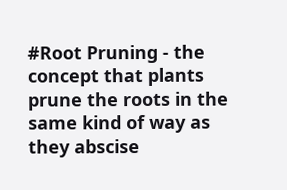#Root Pruning - the concept that plants prune the roots in the same kind of way as they abscise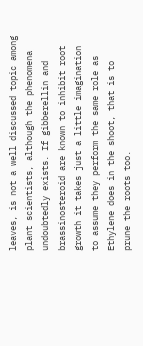leaves, is not a well discussed topic among plant scientists, although the phenomena undoubtedly exists. If gibberellin and brassinosteroid are known to inhibit root growth it takes just a little imagination to assume they perform the same role as Ethylene does in the shoot, that is to prune the roots too.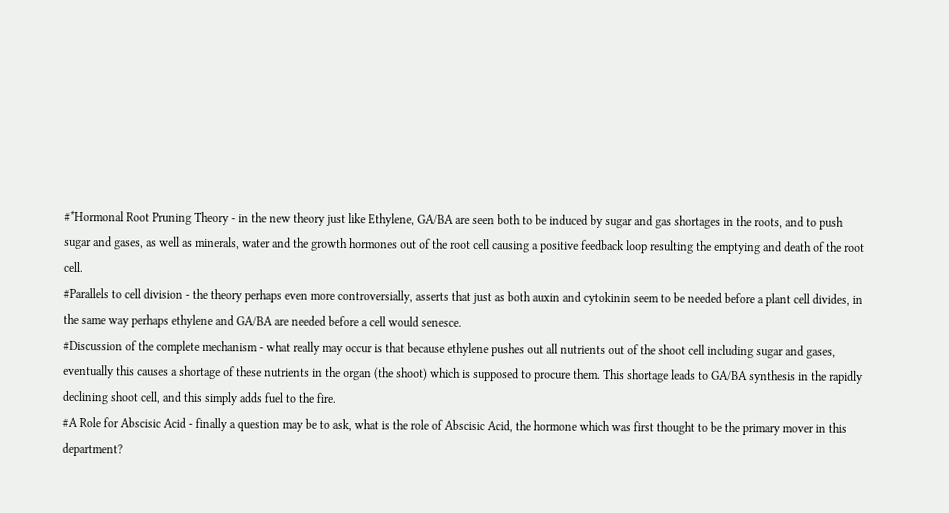#*Hormonal Root Pruning Theory - in the new theory just like Ethylene, GA/BA are seen both to be induced by sugar and gas shortages in the roots, and to push sugar and gases, as well as minerals, water and the growth hormones out of the root cell causing a positive feedback loop resulting the emptying and death of the root cell.
#Parallels to cell division - the theory perhaps even more controversially, asserts that just as both auxin and cytokinin seem to be needed before a plant cell divides, in the same way perhaps ethylene and GA/BA are needed before a cell would senesce.
#Discussion of the complete mechanism - what really may occur is that because ethylene pushes out all nutrients out of the shoot cell including sugar and gases, eventually this causes a shortage of these nutrients in the organ (the shoot) which is supposed to procure them. This shortage leads to GA/BA synthesis in the rapidly declining shoot cell, and this simply adds fuel to the fire.
#A Role for Abscisic Acid - finally a question may be to ask, what is the role of Abscisic Acid, the hormone which was first thought to be the primary mover in this department?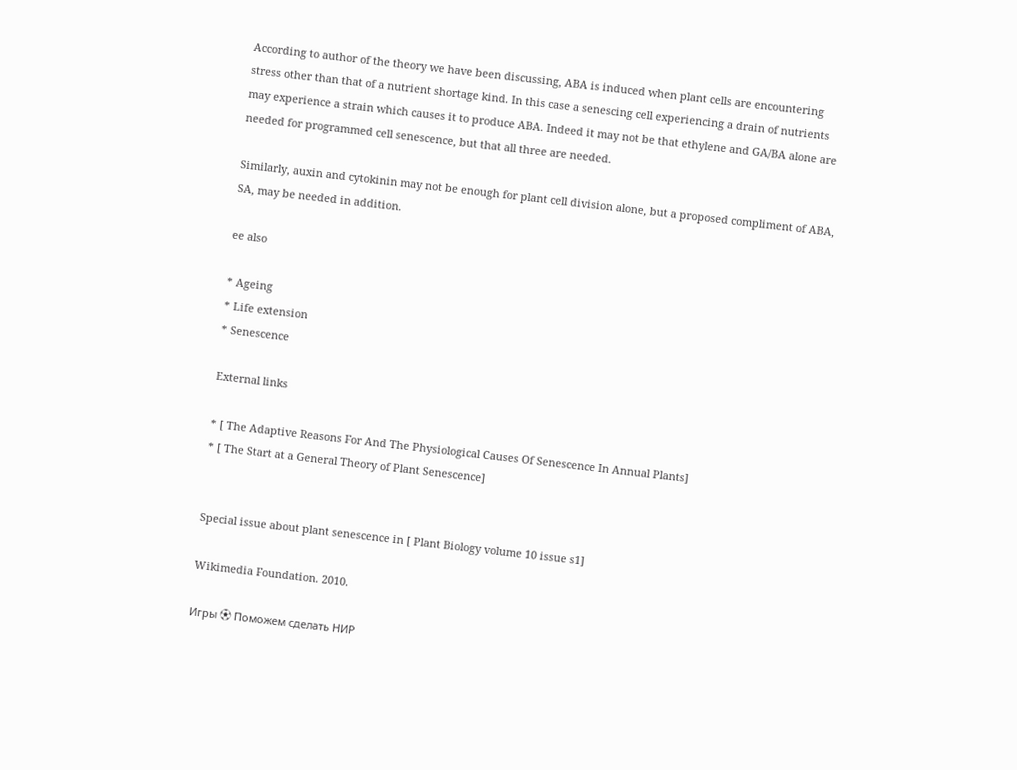According to author of the theory we have been discussing, ABA is induced when plant cells are encountering stress other than that of a nutrient shortage kind. In this case a senescing cell experiencing a drain of nutrients may experience a strain which causes it to produce ABA. Indeed it may not be that ethylene and GA/BA alone are needed for programmed cell senescence, but that all three are needed.

Similarly, auxin and cytokinin may not be enough for plant cell division alone, but a proposed compliment of ABA, SA, may be needed in addition.

ee also

* Ageing
* Life extension
* Senescence

External links

* [ The Adaptive Reasons For And The Physiological Causes Of Senescence In Annual Plants]
* [ The Start at a General Theory of Plant Senescence]


Special issue about plant senescence in [ Plant Biology volume 10 issue s1]

Wikimedia Foundation. 2010.

Игры ⚽ Поможем сделать НИР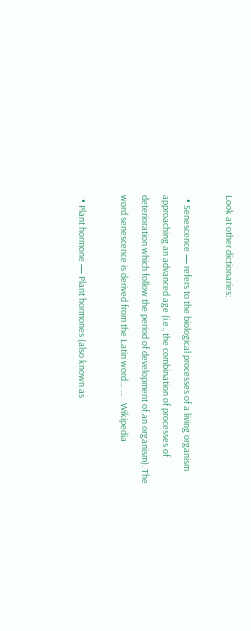Look at other dictionaries:

  • Senescence — refers to the biological processes of a living organism approaching an advanced age (i.e., the combination of processes of deterioration which follow the period of development of an organism). The word senescence is derived from the Latin word… …   Wikipedia

  • Plant hormone — Plant hormones (also known as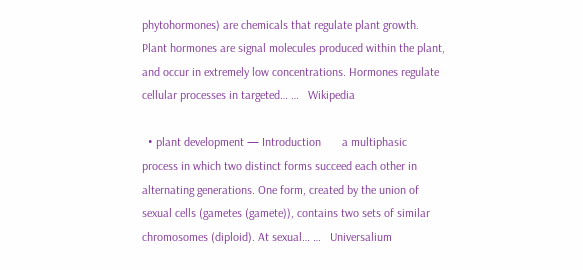phytohormones) are chemicals that regulate plant growth. Plant hormones are signal molecules produced within the plant, and occur in extremely low concentrations. Hormones regulate cellular processes in targeted… …   Wikipedia

  • plant development — Introduction       a multiphasic process in which two distinct forms succeed each other in alternating generations. One form, created by the union of sexual cells (gametes (gamete)), contains two sets of similar chromosomes (diploid). At sexual… …   Universalium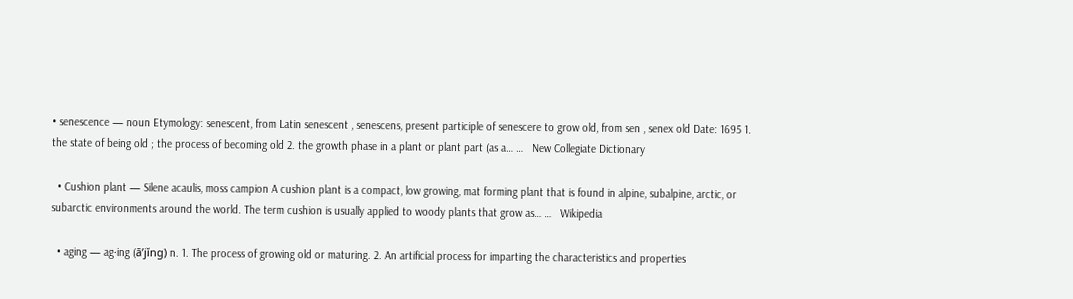• senescence — noun Etymology: senescent, from Latin senescent , senescens, present participle of senescere to grow old, from sen , senex old Date: 1695 1. the state of being old ; the process of becoming old 2. the growth phase in a plant or plant part (as a… …   New Collegiate Dictionary

  • Cushion plant — Silene acaulis, moss campion A cushion plant is a compact, low growing, mat forming plant that is found in alpine, subalpine, arctic, or subarctic environments around the world. The term cushion is usually applied to woody plants that grow as… …   Wikipedia

  • aging — ag·ing (āʹjĭng) n. 1. The process of growing old or maturing. 2. An artificial process for imparting the characteristics and properties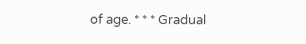of age. * * * Gradual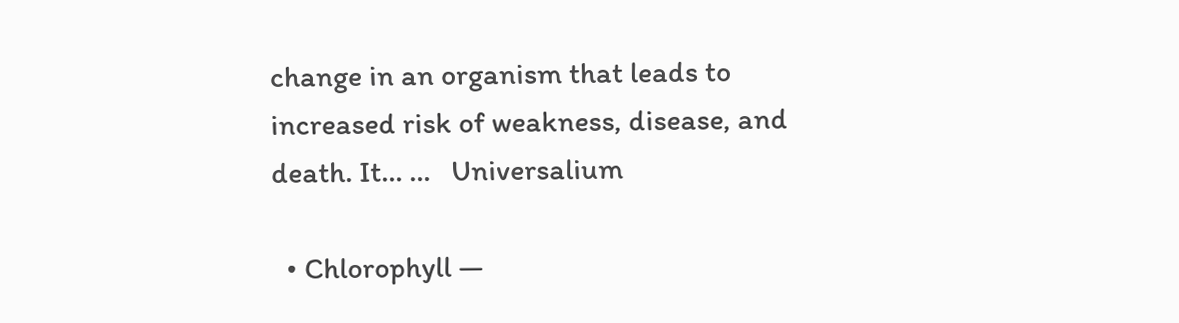change in an organism that leads to increased risk of weakness, disease, and death. It… …   Universalium

  • Chlorophyll —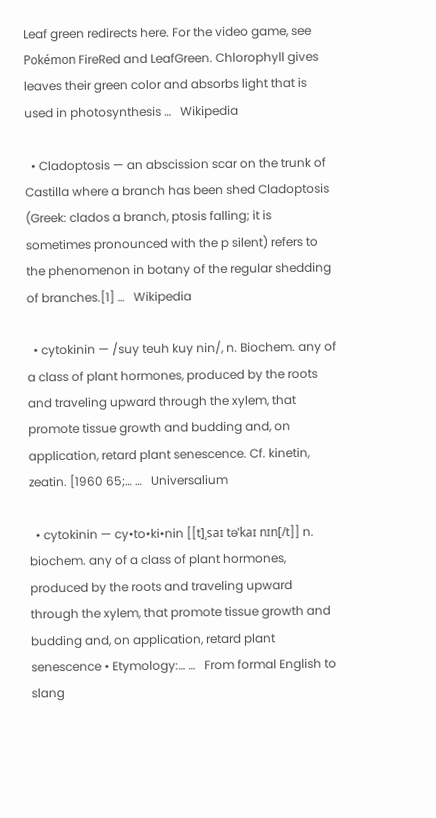Leaf green redirects here. For the video game, see Pokémon FireRed and LeafGreen. Chlorophyll gives leaves their green color and absorbs light that is used in photosynthesis …   Wikipedia

  • Cladoptosis — an abscission scar on the trunk of Castilla where a branch has been shed Cladoptosis (Greek: clados a branch, ptosis falling; it is sometimes pronounced with the p silent) refers to the phenomenon in botany of the regular shedding of branches.[1] …   Wikipedia

  • cytokinin — /suy teuh kuy nin/, n. Biochem. any of a class of plant hormones, produced by the roots and traveling upward through the xylem, that promote tissue growth and budding and, on application, retard plant senescence. Cf. kinetin, zeatin. [1960 65;… …   Universalium

  • cytokinin — cy•to•ki•nin [[t]ˌsaɪ təˈkaɪ nɪn[/t]] n. biochem. any of a class of plant hormones, produced by the roots and traveling upward through the xylem, that promote tissue growth and budding and, on application, retard plant senescence • Etymology:… …   From formal English to slang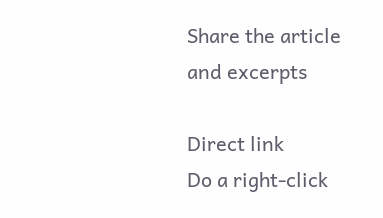Share the article and excerpts

Direct link
Do a right-click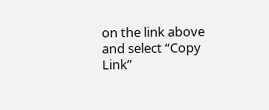on the link above
and select “Copy Link”